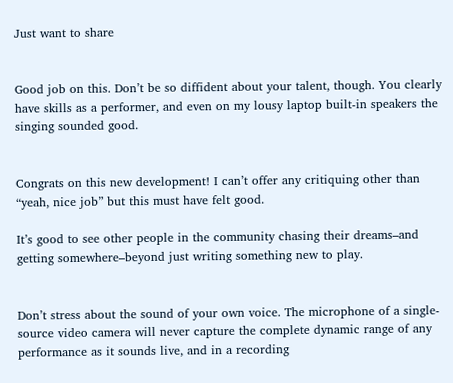Just want to share


Good job on this. Don’t be so diffident about your talent, though. You clearly have skills as a performer, and even on my lousy laptop built-in speakers the singing sounded good.


Congrats on this new development! I can’t offer any critiquing other than “yeah, nice job” but this must have felt good.

It’s good to see other people in the community chasing their dreams–and getting somewhere–beyond just writing something new to play.


Don’t stress about the sound of your own voice. The microphone of a single-source video camera will never capture the complete dynamic range of any performance as it sounds live, and in a recording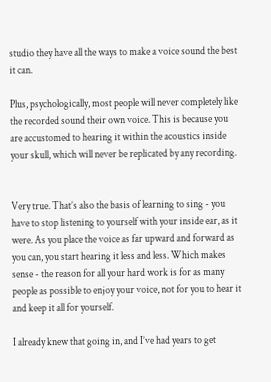studio they have all the ways to make a voice sound the best it can.

Plus, psychologically, most people will never completely like the recorded sound their own voice. This is because you are accustomed to hearing it within the acoustics inside your skull, which will never be replicated by any recording.


Very true. That’s also the basis of learning to sing - you have to stop listening to yourself with your inside ear, as it were. As you place the voice as far upward and forward as you can, you start hearing it less and less. Which makes sense - the reason for all your hard work is for as many people as possible to enjoy your voice, not for you to hear it and keep it all for yourself.

I already knew that going in, and I’ve had years to get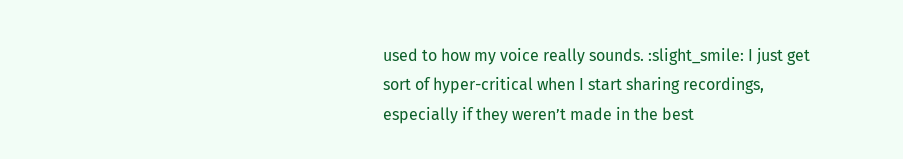used to how my voice really sounds. :slight_smile: I just get sort of hyper-critical when I start sharing recordings, especially if they weren’t made in the best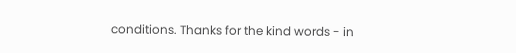conditions. Thanks for the kind words - in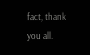fact, thank you all.